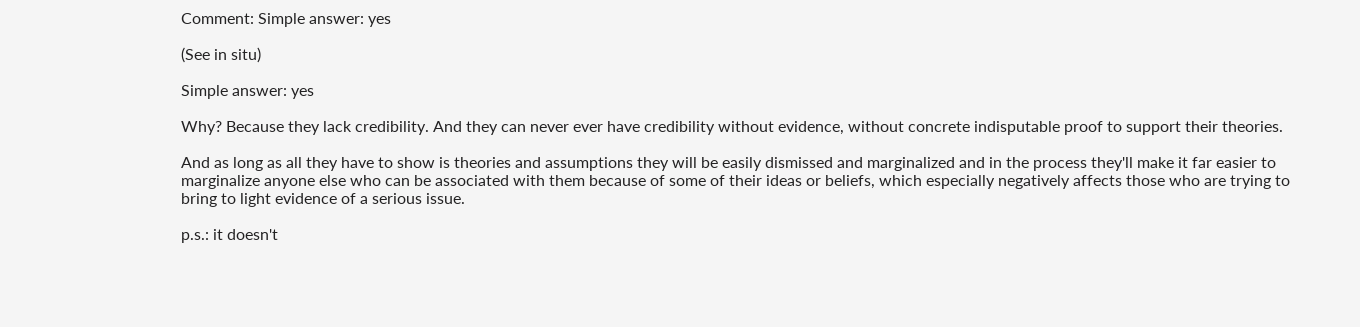Comment: Simple answer: yes

(See in situ)

Simple answer: yes

Why? Because they lack credibility. And they can never ever have credibility without evidence, without concrete indisputable proof to support their theories.

And as long as all they have to show is theories and assumptions they will be easily dismissed and marginalized and in the process they'll make it far easier to marginalize anyone else who can be associated with them because of some of their ideas or beliefs, which especially negatively affects those who are trying to bring to light evidence of a serious issue.

p.s.: it doesn't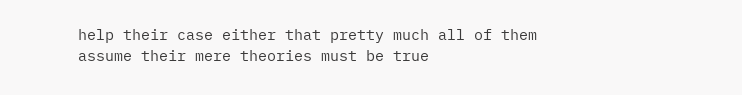help their case either that pretty much all of them assume their mere theories must be true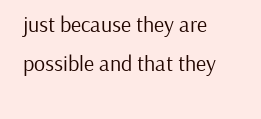just because they are possible and that they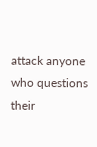attack anyone who questions their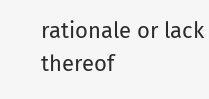rationale or lack thereof